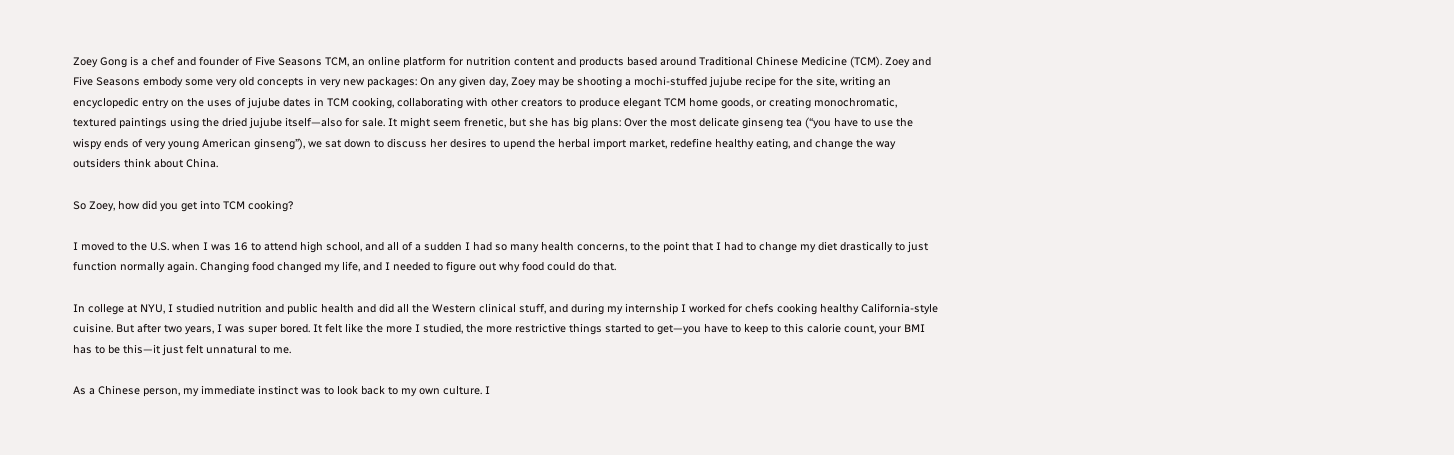Zoey Gong is a chef and founder of Five Seasons TCM, an online platform for nutrition content and products based around Traditional Chinese Medicine (TCM). Zoey and Five Seasons embody some very old concepts in very new packages: On any given day, Zoey may be shooting a mochi-stuffed jujube recipe for the site, writing an encyclopedic entry on the uses of jujube dates in TCM cooking, collaborating with other creators to produce elegant TCM home goods, or creating monochromatic, textured paintings using the dried jujube itself—also for sale. It might seem frenetic, but she has big plans: Over the most delicate ginseng tea (“you have to use the wispy ends of very young American ginseng”), we sat down to discuss her desires to upend the herbal import market, redefine healthy eating, and change the way outsiders think about China.

So Zoey, how did you get into TCM cooking?

I moved to the U.S. when I was 16 to attend high school, and all of a sudden I had so many health concerns, to the point that I had to change my diet drastically to just function normally again. Changing food changed my life, and I needed to figure out why food could do that.

In college at NYU, I studied nutrition and public health and did all the Western clinical stuff, and during my internship I worked for chefs cooking healthy California-style cuisine. But after two years, I was super bored. It felt like the more I studied, the more restrictive things started to get—you have to keep to this calorie count, your BMI has to be this—it just felt unnatural to me.

As a Chinese person, my immediate instinct was to look back to my own culture. I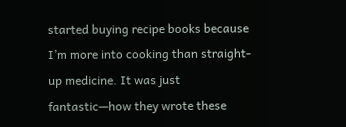started buying recipe books because I’m more into cooking than straight-up medicine. It was just fantastic—how they wrote these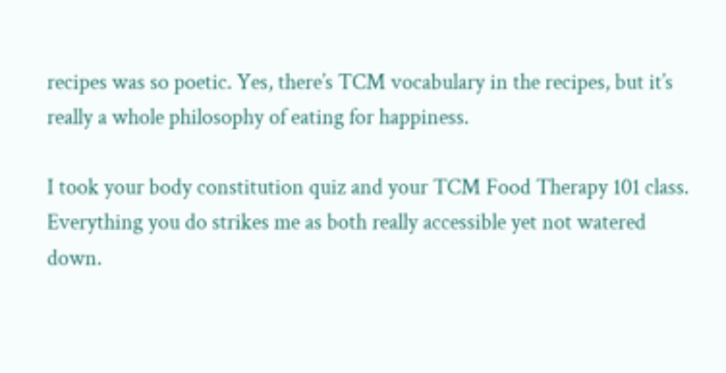recipes was so poetic. Yes, there’s TCM vocabulary in the recipes, but it’s really a whole philosophy of eating for happiness.

I took your body constitution quiz and your TCM Food Therapy 101 class. Everything you do strikes me as both really accessible yet not watered down.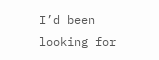I’d been looking for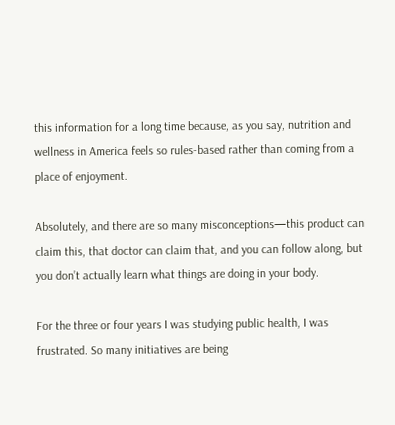this information for a long time because, as you say, nutrition and wellness in America feels so rules-based rather than coming from a place of enjoyment.

Absolutely, and there are so many misconceptions—this product can claim this, that doctor can claim that, and you can follow along, but you don’t actually learn what things are doing in your body.

For the three or four years I was studying public health, I was frustrated. So many initiatives are being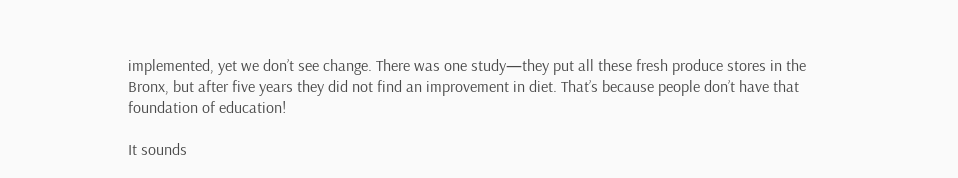implemented, yet we don’t see change. There was one study—they put all these fresh produce stores in the Bronx, but after five years they did not find an improvement in diet. That’s because people don’t have that foundation of education!

It sounds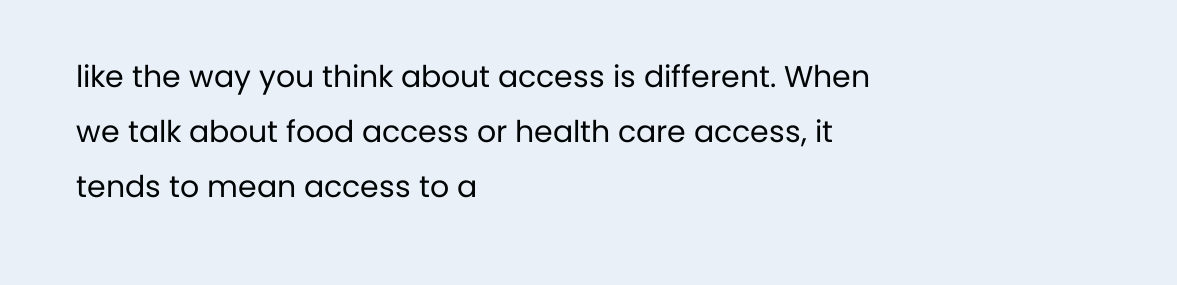like the way you think about access is different. When we talk about food access or health care access, it tends to mean access to a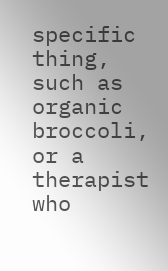specific thing, such as organic broccoli, or a therapist who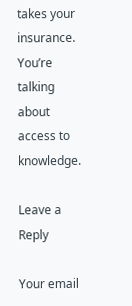takes your insurance. You’re talking about access to knowledge.

Leave a Reply

Your email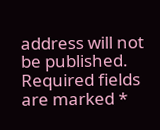address will not be published. Required fields are marked *